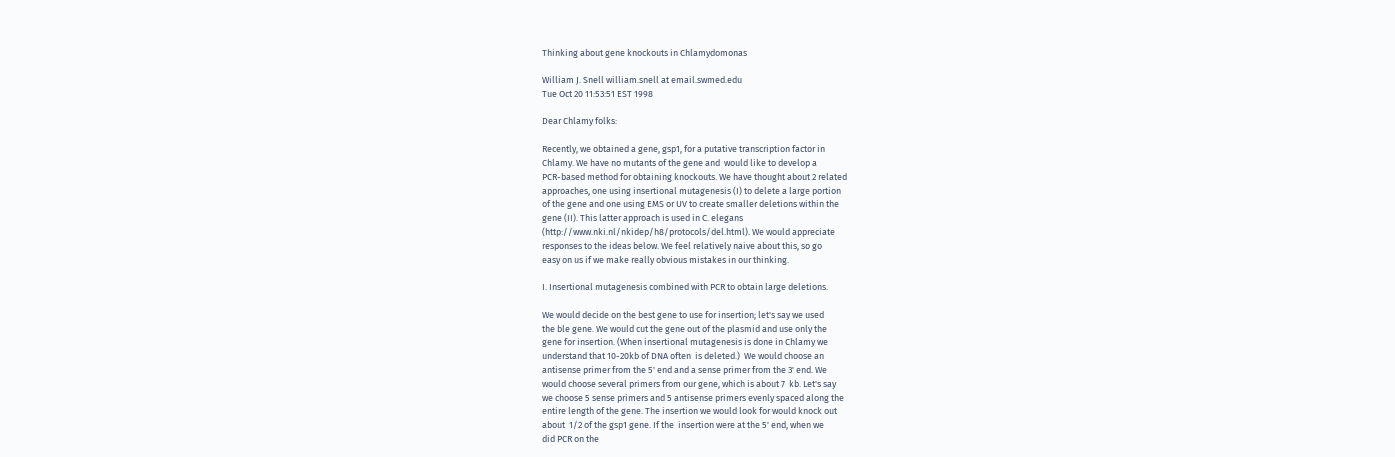Thinking about gene knockouts in Chlamydomonas

William J. Snell william.snell at email.swmed.edu
Tue Oct 20 11:53:51 EST 1998

Dear Chlamy folks:

Recently, we obtained a gene, gsp1, for a putative transcription factor in
Chlamy. We have no mutants of the gene and  would like to develop a
PCR-based method for obtaining knockouts. We have thought about 2 related
approaches, one using insertional mutagenesis (I) to delete a large portion
of the gene and one using EMS or UV to create smaller deletions within the
gene (II). This latter approach is used in C. elegans
(http://www.nki.nl/nkidep/h8/protocols/del.html). We would appreciate
responses to the ideas below. We feel relatively naive about this, so go
easy on us if we make really obvious mistakes in our thinking.

I. Insertional mutagenesis combined with PCR to obtain large deletions.

We would decide on the best gene to use for insertion; let's say we used
the ble gene. We would cut the gene out of the plasmid and use only the
gene for insertion. (When insertional mutagenesis is done in Chlamy we
understand that 10-20kb of DNA often  is deleted.)  We would choose an
antisense primer from the 5' end and a sense primer from the 3' end. We
would choose several primers from our gene, which is about 7  kb. Let's say
we choose 5 sense primers and 5 antisense primers evenly spaced along the
entire length of the gene. The insertion we would look for would knock out
about  1/2 of the gsp1 gene. If the  insertion were at the 5' end, when we
did PCR on the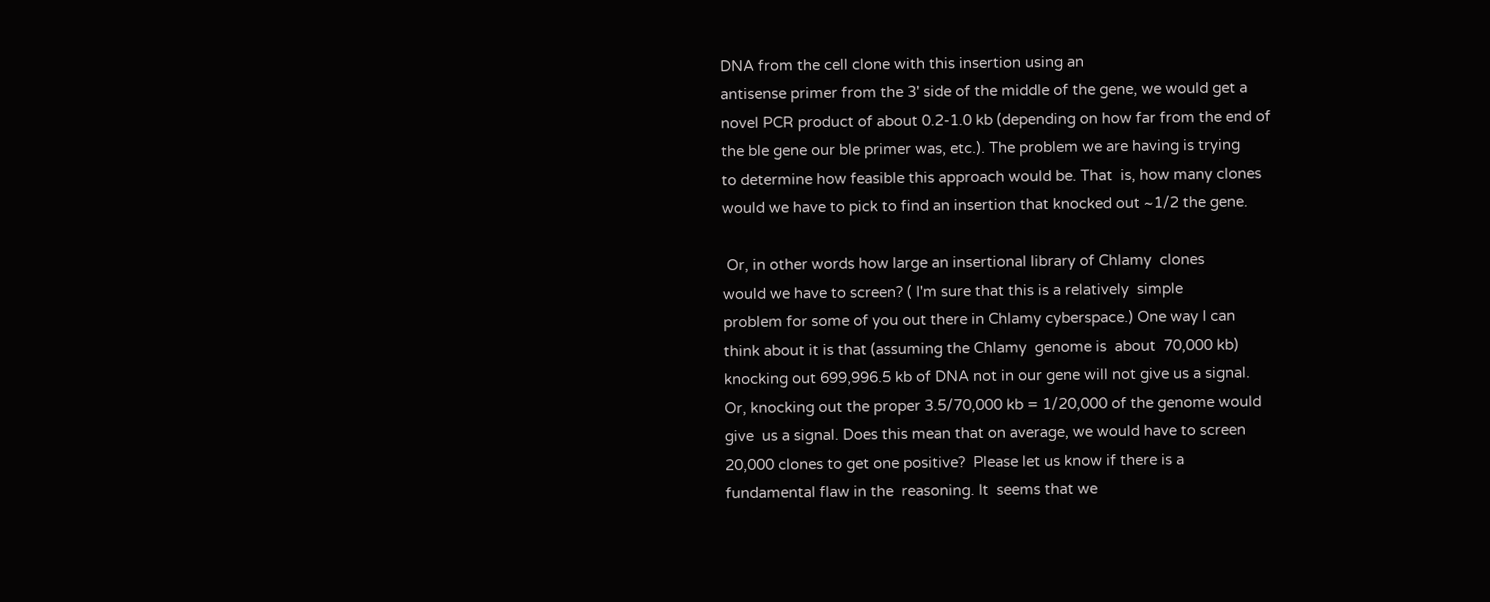DNA from the cell clone with this insertion using an
antisense primer from the 3' side of the middle of the gene, we would get a
novel PCR product of about 0.2-1.0 kb (depending on how far from the end of
the ble gene our ble primer was, etc.). The problem we are having is trying
to determine how feasible this approach would be. That  is, how many clones
would we have to pick to find an insertion that knocked out ~1/2 the gene.

 Or, in other words how large an insertional library of Chlamy  clones
would we have to screen? ( I'm sure that this is a relatively  simple
problem for some of you out there in Chlamy cyberspace.) One way I can
think about it is that (assuming the Chlamy  genome is  about  70,000 kb)
knocking out 699,996.5 kb of DNA not in our gene will not give us a signal.
Or, knocking out the proper 3.5/70,000 kb = 1/20,000 of the genome would
give  us a signal. Does this mean that on average, we would have to screen
20,000 clones to get one positive?  Please let us know if there is a
fundamental flaw in the  reasoning. It  seems that we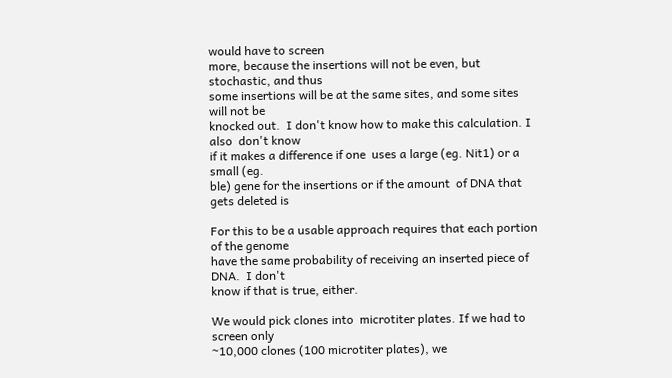would have to screen
more, because the insertions will not be even, but stochastic, and thus
some insertions will be at the same sites, and some sites will not be
knocked out.  I don't know how to make this calculation. I also  don't know
if it makes a difference if one  uses a large (eg. Nit1) or a small (eg.
ble) gene for the insertions or if the amount  of DNA that gets deleted is

For this to be a usable approach requires that each portion of the genome
have the same probability of receiving an inserted piece of DNA.  I don't
know if that is true, either.

We would pick clones into  microtiter plates. If we had to screen only
~10,000 clones (100 microtiter plates), we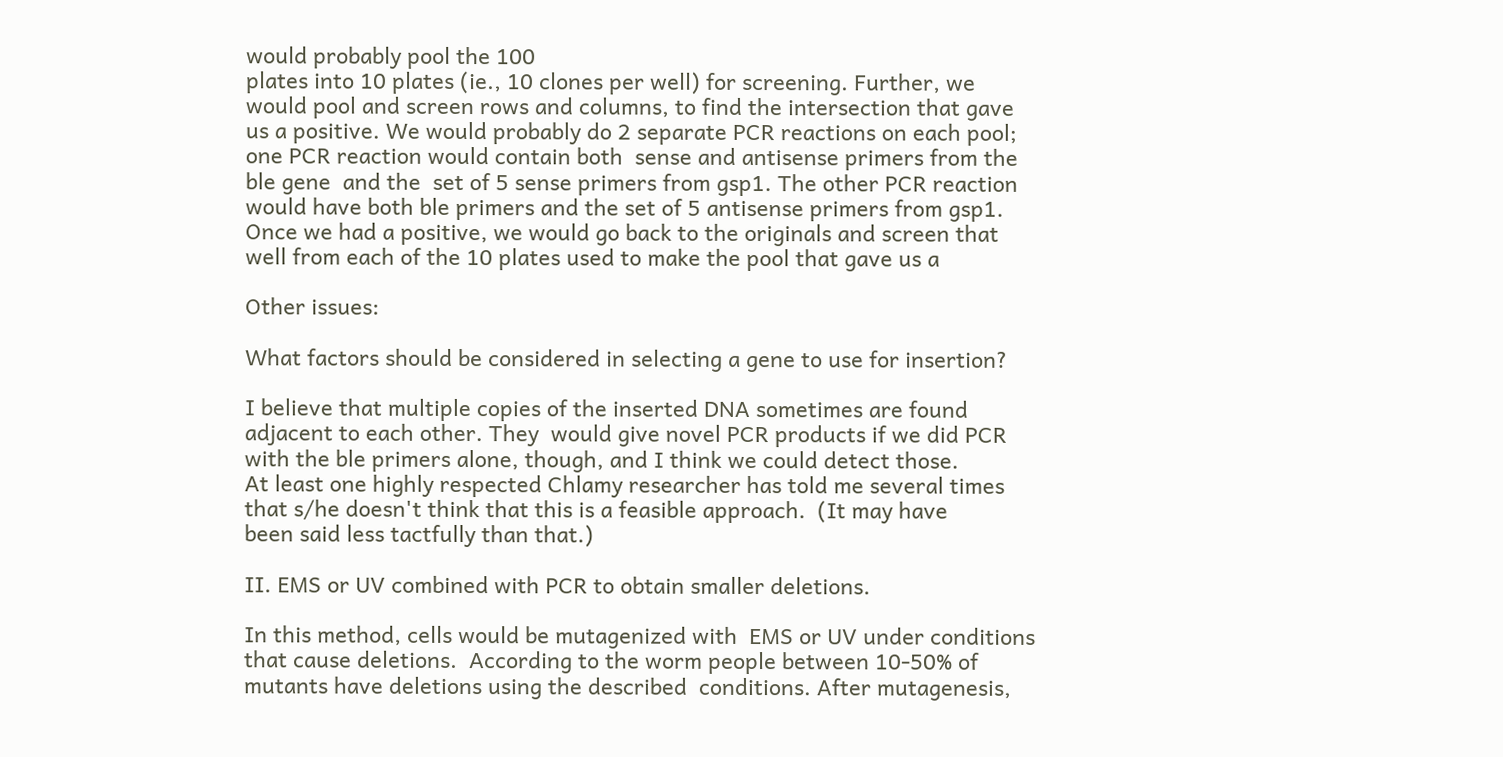would probably pool the 100
plates into 10 plates (ie., 10 clones per well) for screening. Further, we
would pool and screen rows and columns, to find the intersection that gave
us a positive. We would probably do 2 separate PCR reactions on each pool;
one PCR reaction would contain both  sense and antisense primers from the
ble gene  and the  set of 5 sense primers from gsp1. The other PCR reaction
would have both ble primers and the set of 5 antisense primers from gsp1.
Once we had a positive, we would go back to the originals and screen that
well from each of the 10 plates used to make the pool that gave us a

Other issues:

What factors should be considered in selecting a gene to use for insertion?

I believe that multiple copies of the inserted DNA sometimes are found
adjacent to each other. They  would give novel PCR products if we did PCR
with the ble primers alone, though, and I think we could detect those.
At least one highly respected Chlamy researcher has told me several times
that s/he doesn't think that this is a feasible approach.  (It may have
been said less tactfully than that.)

II. EMS or UV combined with PCR to obtain smaller deletions.

In this method, cells would be mutagenized with  EMS or UV under conditions
that cause deletions.  According to the worm people between 10-50% of
mutants have deletions using the described  conditions. After mutagenesis,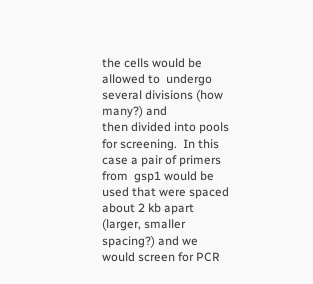the cells would be allowed to  undergo several divisions (how many?) and
then divided into pools for screening.  In this  case a pair of primers
from  gsp1 would be used that were spaced about 2 kb apart (larger, smaller
spacing?) and we would screen for PCR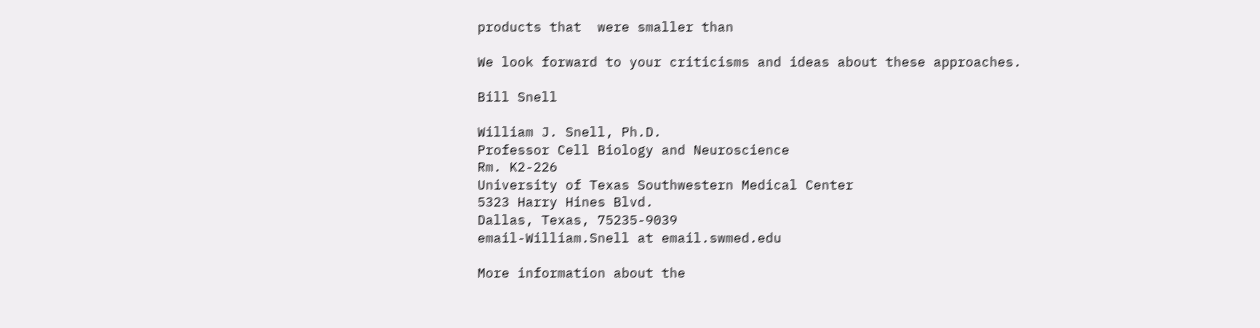products that  were smaller than

We look forward to your criticisms and ideas about these approaches.

Bill Snell

William J. Snell, Ph.D.
Professor Cell Biology and Neuroscience
Rm. K2-226
University of Texas Southwestern Medical Center
5323 Harry Hines Blvd.
Dallas, Texas, 75235-9039
email-William.Snell at email.swmed.edu

More information about the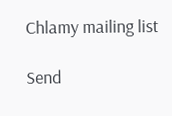Chlamy mailing list

Send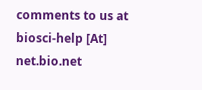comments to us at biosci-help [At] net.bio.net